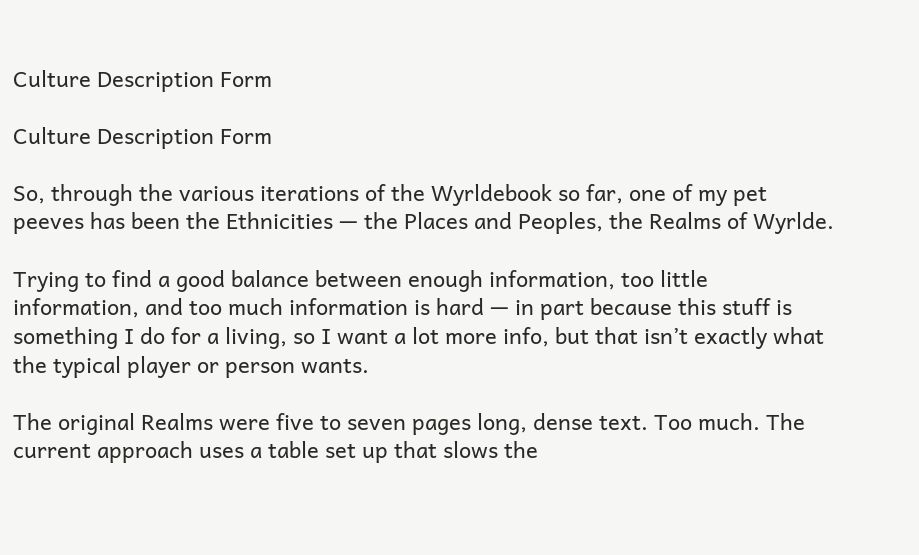Culture Description Form

Culture Description Form

So, through the various iterations of the Wyrldebook so far, one of my pet peeves has been the Ethnicities — the Places and Peoples, the Realms of Wyrlde.

Trying to find a good balance between enough information, too little information, and too much information is hard — in part because this stuff is something I do for a living, so I want a lot more info, but that isn’t exactly what the typical player or person wants.

The original Realms were five to seven pages long, dense text. Too much. The current approach uses a table set up that slows the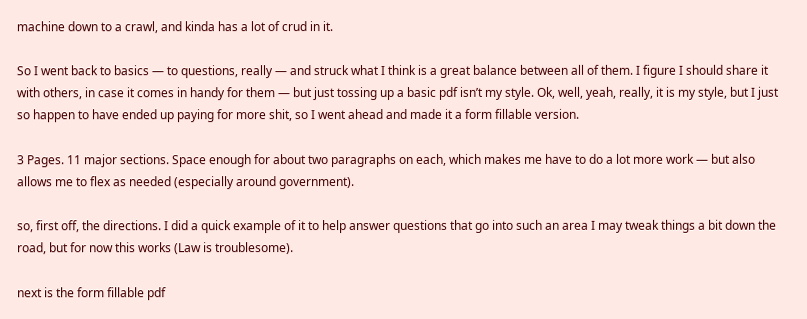machine down to a crawl, and kinda has a lot of crud in it.

So I went back to basics — to questions, really — and struck what I think is a great balance between all of them. I figure I should share it with others, in case it comes in handy for them — but just tossing up a basic pdf isn’t my style. Ok, well, yeah, really, it is my style, but I just so happen to have ended up paying for more shit, so I went ahead and made it a form fillable version.

3 Pages. 11 major sections. Space enough for about two paragraphs on each, which makes me have to do a lot more work — but also allows me to flex as needed (especially around government).

so, first off, the directions. I did a quick example of it to help answer questions that go into such an area I may tweak things a bit down the road, but for now this works (Law is troublesome).

next is the form fillable pdf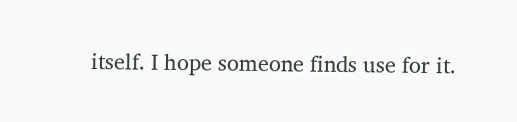itself. I hope someone finds use for it.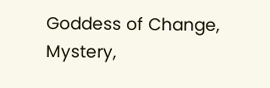Goddess of Change, Mystery,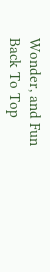Wonder, and Fun
Back To Top